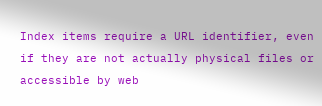Index items require a URL identifier, even if they are not actually physical files or accessible by web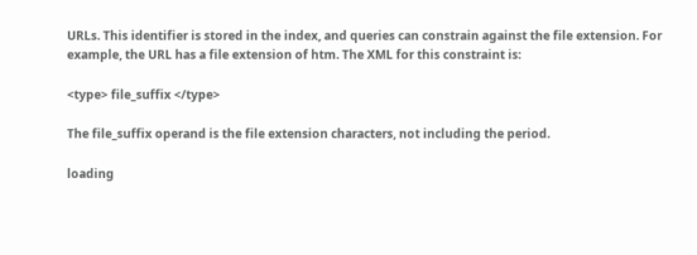URLs. This identifier is stored in the index, and queries can constrain against the file extension. For example, the URL has a file extension of htm. The XML for this constraint is:

<type> file_suffix </type>

The file_suffix operand is the file extension characters, not including the period.

loading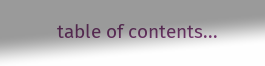table of contents...